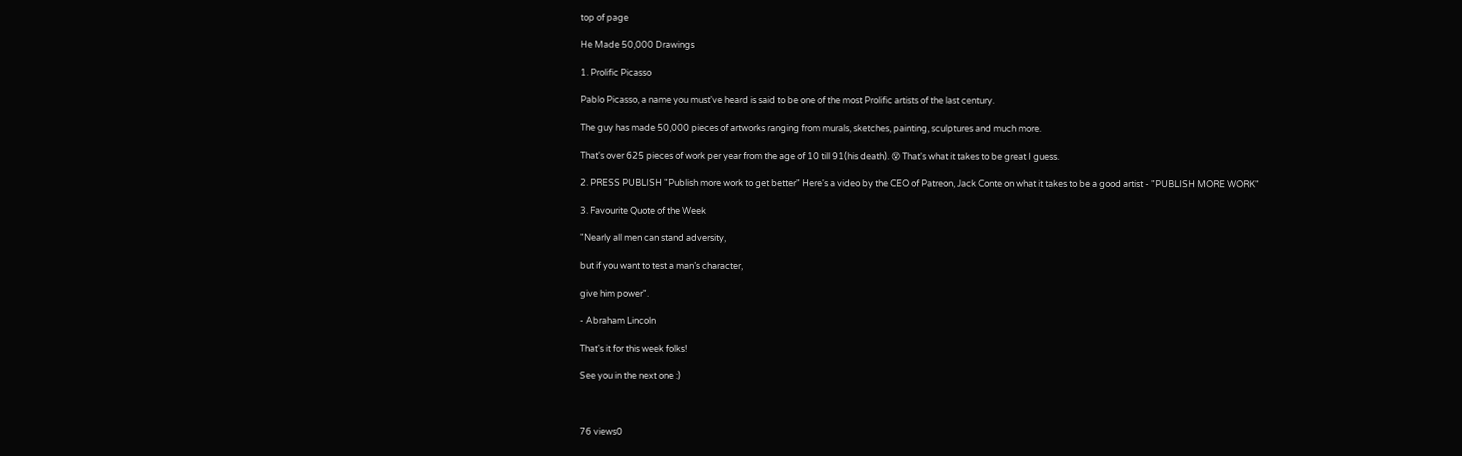top of page

He Made 50,000 Drawings

1. Prolific Picasso

Pablo Picasso, a name you must've heard is said to be one of the most Prolific artists of the last century.

The guy has made 50,000 pieces of artworks ranging from murals, sketches, painting, sculptures and much more.

That's over 625 pieces of work per year from the age of 10 till 91(his death). 😵 That's what it takes to be great I guess.

2. PRESS PUBLISH "Publish more work to get better" Here's a video by the CEO of Patreon, Jack Conte on what it takes to be a good artist - "PUBLISH MORE WORK"

3. Favourite Quote of the Week

"Nearly all men can stand adversity,

but if you want to test a man’s character,

give him power".

- Abraham Lincoln

That's it for this week folks!

See you in the next one :)



76 views0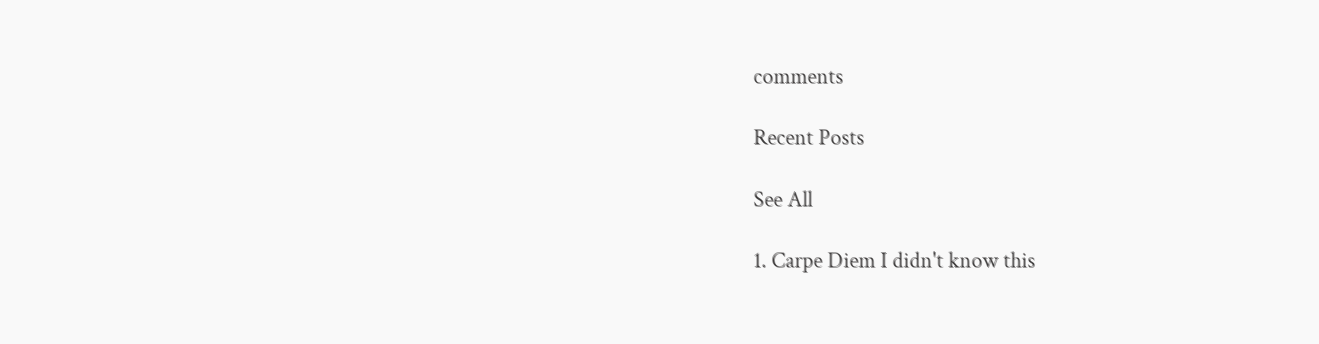comments

Recent Posts

See All

1. Carpe Diem I didn't know this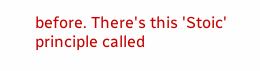before. There's this 'Stoic' principle called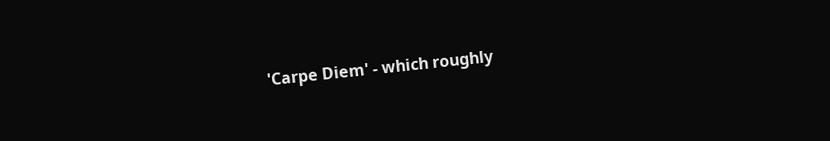'Carpe Diem' - which roughly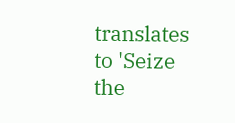translates to 'Seize the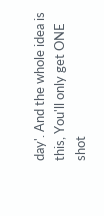day'. And the whole idea is this, You'll only get ONE shot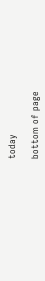today

bottom of page